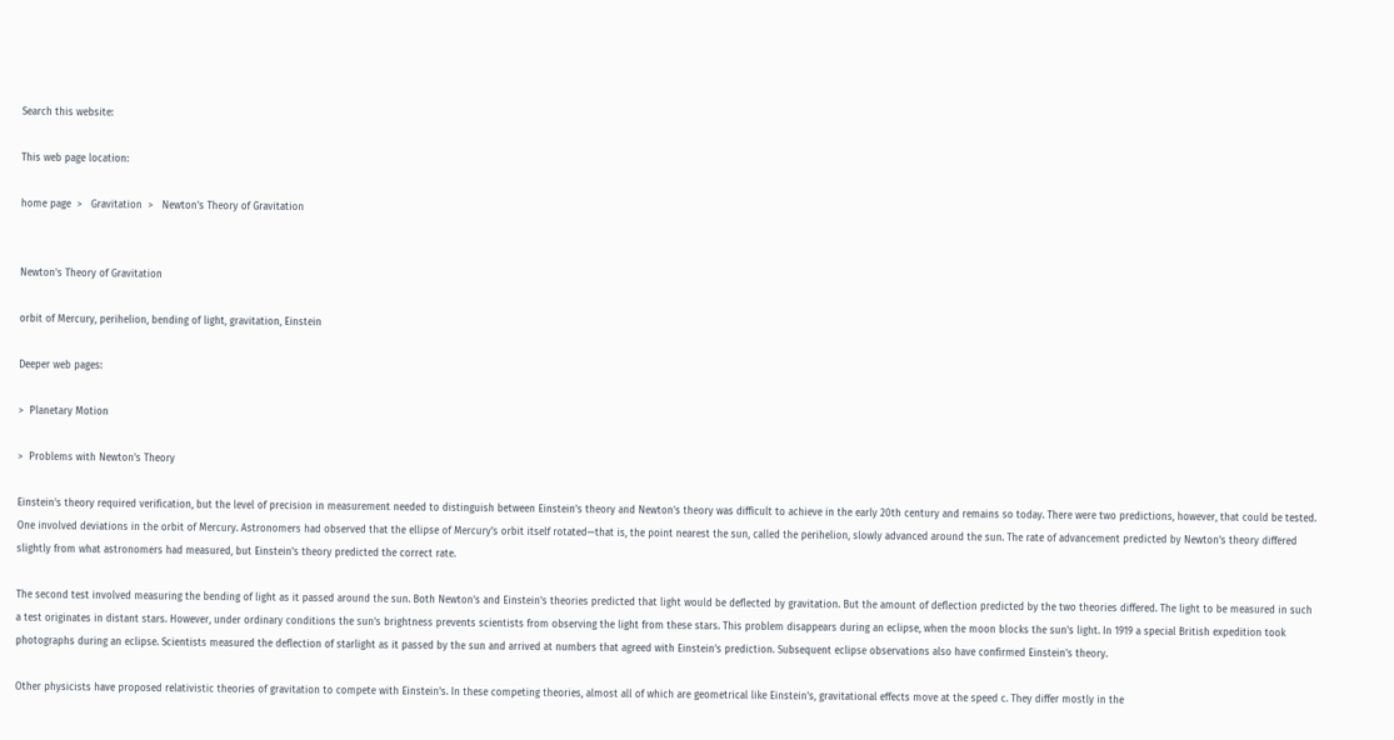Search this website:

This web page location:

home page  >   Gravitation  >   Newton's Theory of Gravitation


Newton's Theory of Gravitation

orbit of Mercury, perihelion, bending of light, gravitation, Einstein

Deeper web pages:

>  Planetary Motion

>  Problems with Newton's Theory

Einstein's theory required verification, but the level of precision in measurement needed to distinguish between Einstein's theory and Newton's theory was difficult to achieve in the early 20th century and remains so today. There were two predictions, however, that could be tested. One involved deviations in the orbit of Mercury. Astronomers had observed that the ellipse of Mercury's orbit itself rotated—that is, the point nearest the sun, called the perihelion, slowly advanced around the sun. The rate of advancement predicted by Newton's theory differed slightly from what astronomers had measured, but Einstein's theory predicted the correct rate.

The second test involved measuring the bending of light as it passed around the sun. Both Newton's and Einstein's theories predicted that light would be deflected by gravitation. But the amount of deflection predicted by the two theories differed. The light to be measured in such a test originates in distant stars. However, under ordinary conditions the sun's brightness prevents scientists from observing the light from these stars. This problem disappears during an eclipse, when the moon blocks the sun's light. In 1919 a special British expedition took photographs during an eclipse. Scientists measured the deflection of starlight as it passed by the sun and arrived at numbers that agreed with Einstein's prediction. Subsequent eclipse observations also have confirmed Einstein's theory.

Other physicists have proposed relativistic theories of gravitation to compete with Einstein's. In these competing theories, almost all of which are geometrical like Einstein's, gravitational effects move at the speed c. They differ mostly in the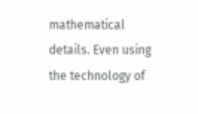mathematical details. Even using the technology of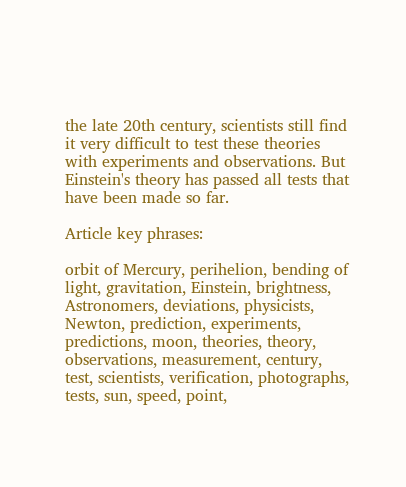the late 20th century, scientists still find it very difficult to test these theories with experiments and observations. But Einstein's theory has passed all tests that have been made so far.

Article key phrases:

orbit of Mercury, perihelion, bending of light, gravitation, Einstein, brightness, Astronomers, deviations, physicists, Newton, prediction, experiments, predictions, moon, theories, theory, observations, measurement, century, test, scientists, verification, photographs, tests, sun, speed, point,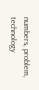numbers, problem, technology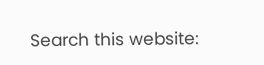Search this website: